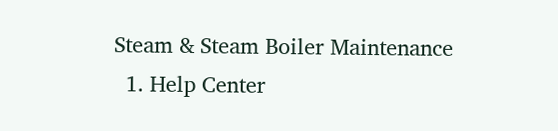Steam & Steam Boiler Maintenance
  1. Help Center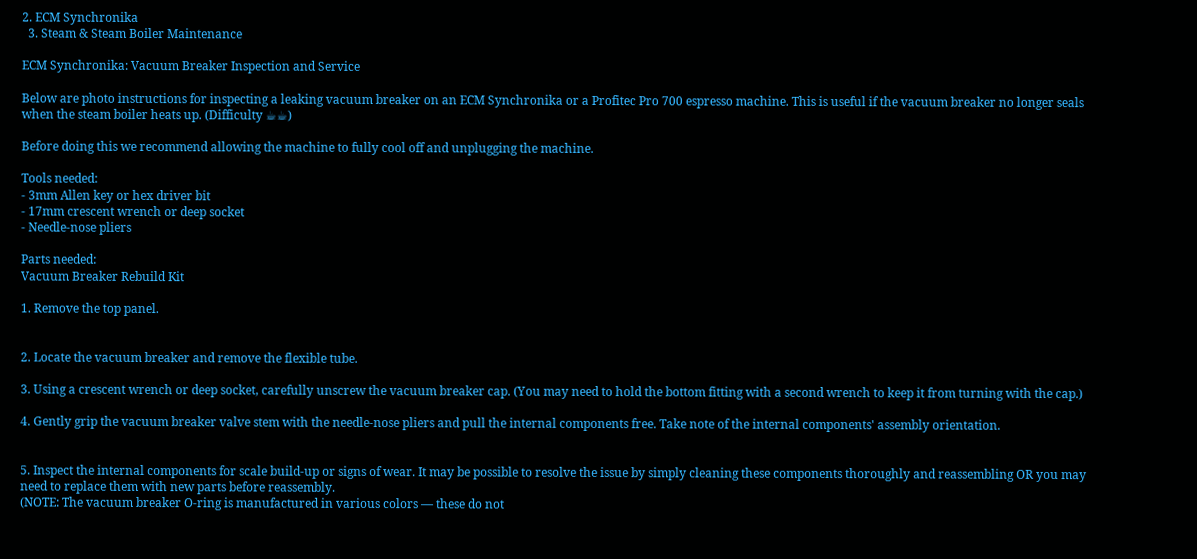2. ECM Synchronika
  3. Steam & Steam Boiler Maintenance

ECM Synchronika: Vacuum Breaker Inspection and Service

Below are photo instructions for inspecting a leaking vacuum breaker on an ECM Synchronika or a Profitec Pro 700 espresso machine. This is useful if the vacuum breaker no longer seals when the steam boiler heats up. (Difficulty ☕☕)

Before doing this we recommend allowing the machine to fully cool off and unplugging the machine.

Tools needed:
- 3mm Allen key or hex driver bit
- 17mm crescent wrench or deep socket
- Needle-nose pliers

Parts needed:
Vacuum Breaker Rebuild Kit

1. Remove the top panel.


2. Locate the vacuum breaker and remove the flexible tube.

3. Using a crescent wrench or deep socket, carefully unscrew the vacuum breaker cap. (You may need to hold the bottom fitting with a second wrench to keep it from turning with the cap.)

4. Gently grip the vacuum breaker valve stem with the needle-nose pliers and pull the internal components free. Take note of the internal components' assembly orientation.


5. Inspect the internal components for scale build-up or signs of wear. It may be possible to resolve the issue by simply cleaning these components thoroughly and reassembling OR you may need to replace them with new parts before reassembly.
(NOTE: The vacuum breaker O-ring is manufactured in various colors — these do not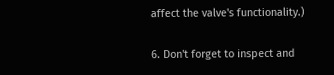affect the valve's functionality.)

6. Don't forget to inspect and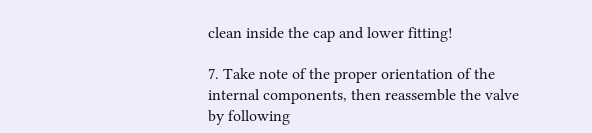clean inside the cap and lower fitting!

7. Take note of the proper orientation of the internal components, then reassemble the valve by following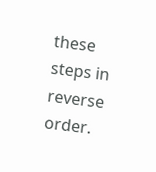these steps in reverse order.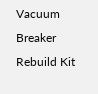Vacuum Breaker Rebuild Kit